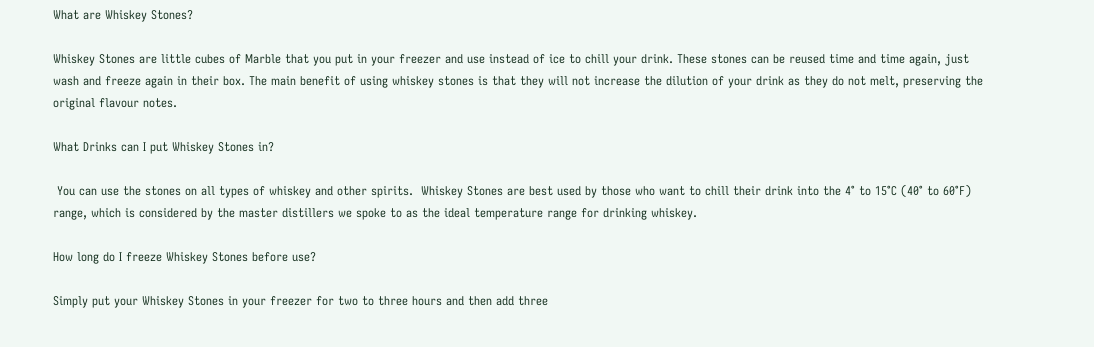What are Whiskey Stones?

Whiskey Stones are little cubes of Marble that you put in your freezer and use instead of ice to chill your drink. These stones can be reused time and time again, just wash and freeze again in their box. The main benefit of using whiskey stones is that they will not increase the dilution of your drink as they do not melt, preserving the original flavour notes.

What Drinks can I put Whiskey Stones in?

 You can use the stones on all types of whiskey and other spirits.  Whiskey Stones are best used by those who want to chill their drink into the 4° to 15°C (40° to 60°F) range, which is considered by the master distillers we spoke to as the ideal temperature range for drinking whiskey.

How long do I freeze Whiskey Stones before use?

Simply put your Whiskey Stones in your freezer for two to three hours and then add three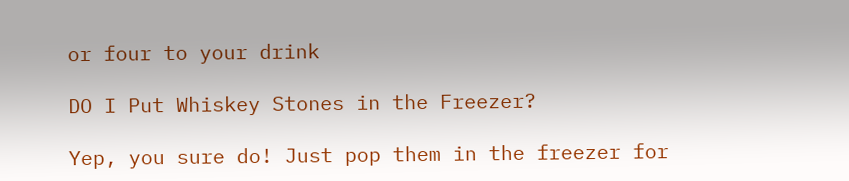or four to your drink

DO I Put Whiskey Stones in the Freezer?

Yep, you sure do! Just pop them in the freezer for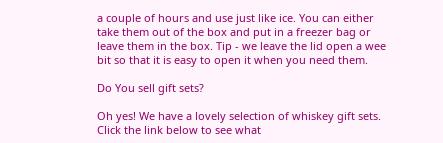a couple of hours and use just like ice. You can either take them out of the box and put in a freezer bag or leave them in the box. Tip - we leave the lid open a wee bit so that it is easy to open it when you need them.

Do You sell gift sets?

Oh yes! We have a lovely selection of whiskey gift sets. Click the link below to see what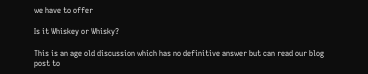we have to offer

Is it Whiskey or Whisky?

This is an age old discussion which has no definitive answer but can read our blog post to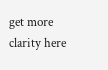get more clarity here